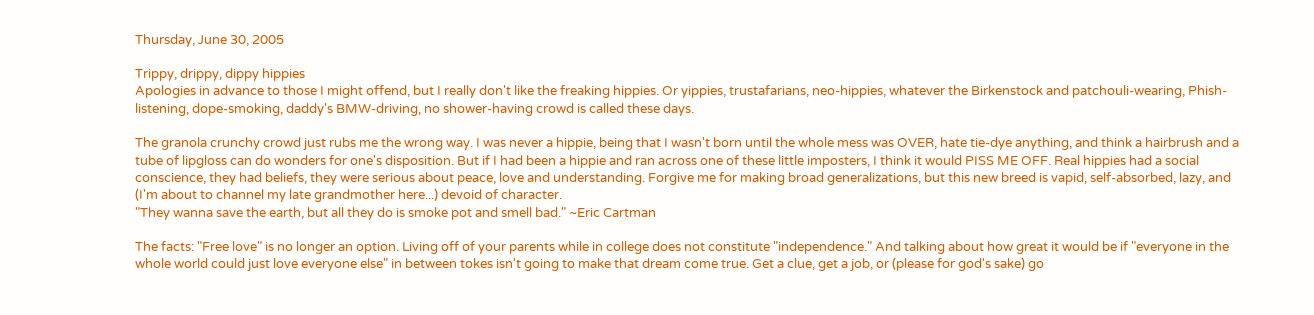Thursday, June 30, 2005

Trippy, drippy, dippy hippies
Apologies in advance to those I might offend, but I really don't like the freaking hippies. Or yippies, trustafarians, neo-hippies, whatever the Birkenstock and patchouli-wearing, Phish-listening, dope-smoking, daddy's BMW-driving, no shower-having crowd is called these days.

The granola crunchy crowd just rubs me the wrong way. I was never a hippie, being that I wasn't born until the whole mess was OVER, hate tie-dye anything, and think a hairbrush and a tube of lipgloss can do wonders for one's disposition. But if I had been a hippie and ran across one of these little imposters, I think it would PISS ME OFF. Real hippies had a social conscience, they had beliefs, they were serious about peace, love and understanding. Forgive me for making broad generalizations, but this new breed is vapid, self-absorbed, lazy, and (I'm about to channel my late grandmother here...) devoid of character.
"They wanna save the earth, but all they do is smoke pot and smell bad." ~Eric Cartman

The facts: "Free love" is no longer an option. Living off of your parents while in college does not constitute "independence." And talking about how great it would be if "everyone in the whole world could just love everyone else" in between tokes isn't going to make that dream come true. Get a clue, get a job, or (please for god's sake) go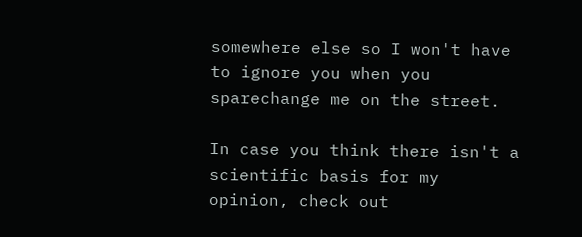somewhere else so I won't have to ignore you when you sparechange me on the street.

In case you think there isn't a scientific basis for my opinion, check out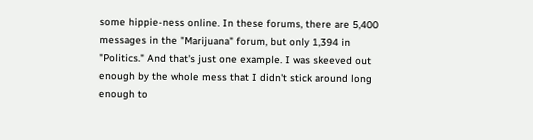some hippie-ness online. In these forums, there are 5,400 messages in the "Marijuana" forum, but only 1,394 in "Politics." And that's just one example. I was skeeved out enough by the whole mess that I didn't stick around long enough to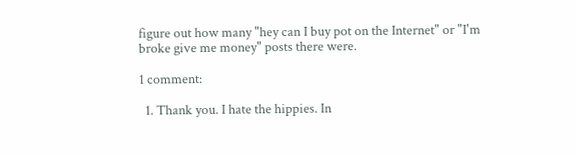figure out how many "hey can I buy pot on the Internet" or "I'm broke give me money" posts there were.

1 comment:

  1. Thank you. I hate the hippies. In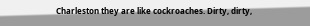Charleston they are like cockroaches. Dirty, dirty,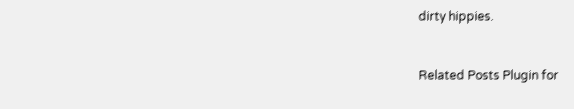dirty hippies.


Related Posts Plugin for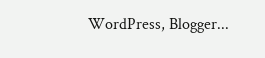WordPress, Blogger...